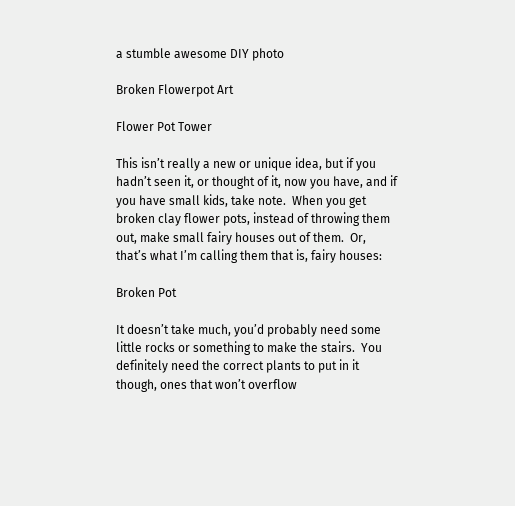a stumble awesome DIY photo

Broken Flowerpot Art

Flower Pot Tower

This isn’t really a new or unique idea, but if you hadn’t seen it, or thought of it, now you have, and if you have small kids, take note.  When you get broken clay flower pots, instead of throwing them out, make small fairy houses out of them.  Or, that’s what I’m calling them that is, fairy houses:

Broken Pot

It doesn’t take much, you’d probably need some little rocks or something to make the stairs.  You definitely need the correct plants to put in it though, ones that won’t overflow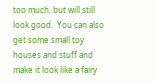too much, but will still look good.  You can also get some small toy houses and stuff and make it look like a fairy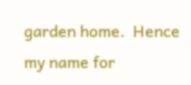garden home.  Hence my name for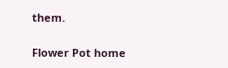them.

Flower Pot home